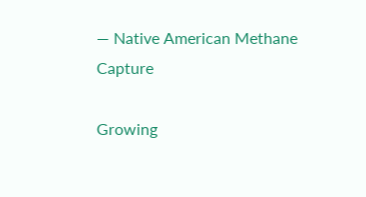— Native American Methane Capture

Growing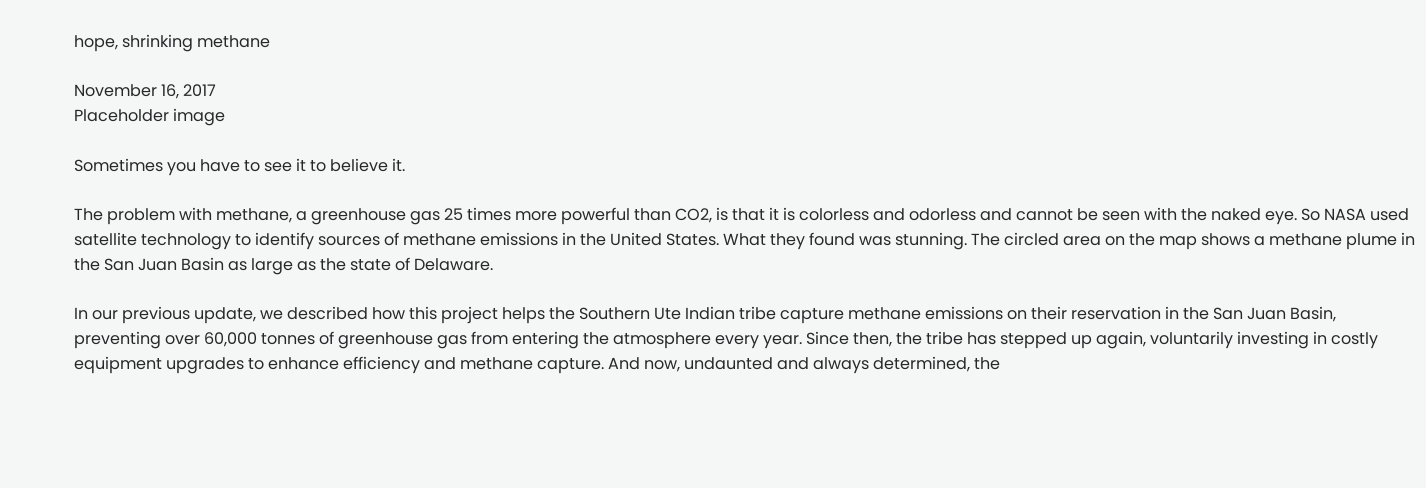hope, shrinking methane

November 16, 2017
Placeholder image

Sometimes you have to see it to believe it.

The problem with methane, a greenhouse gas 25 times more powerful than CO2, is that it is colorless and odorless and cannot be seen with the naked eye. So NASA used satellite technology to identify sources of methane emissions in the United States. What they found was stunning. The circled area on the map shows a methane plume in the San Juan Basin as large as the state of Delaware.

In our previous update, we described how this project helps the Southern Ute Indian tribe capture methane emissions on their reservation in the San Juan Basin, preventing over 60,000 tonnes of greenhouse gas from entering the atmosphere every year. Since then, the tribe has stepped up again, voluntarily investing in costly equipment upgrades to enhance efficiency and methane capture. And now, undaunted and always determined, the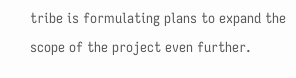tribe is formulating plans to expand the scope of the project even further.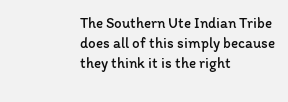The Southern Ute Indian Tribe does all of this simply because they think it is the right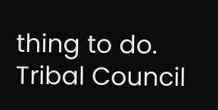thing to do. Tribal Council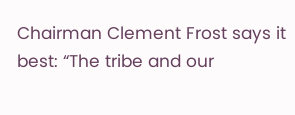Chairman Clement Frost says it best: “The tribe and our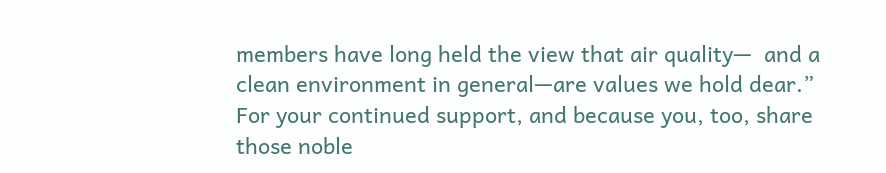members have long held the view that air quality—  and a clean environment in general—are values we hold dear.” For your continued support, and because you, too, share those noble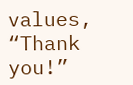values, “Thank you!”